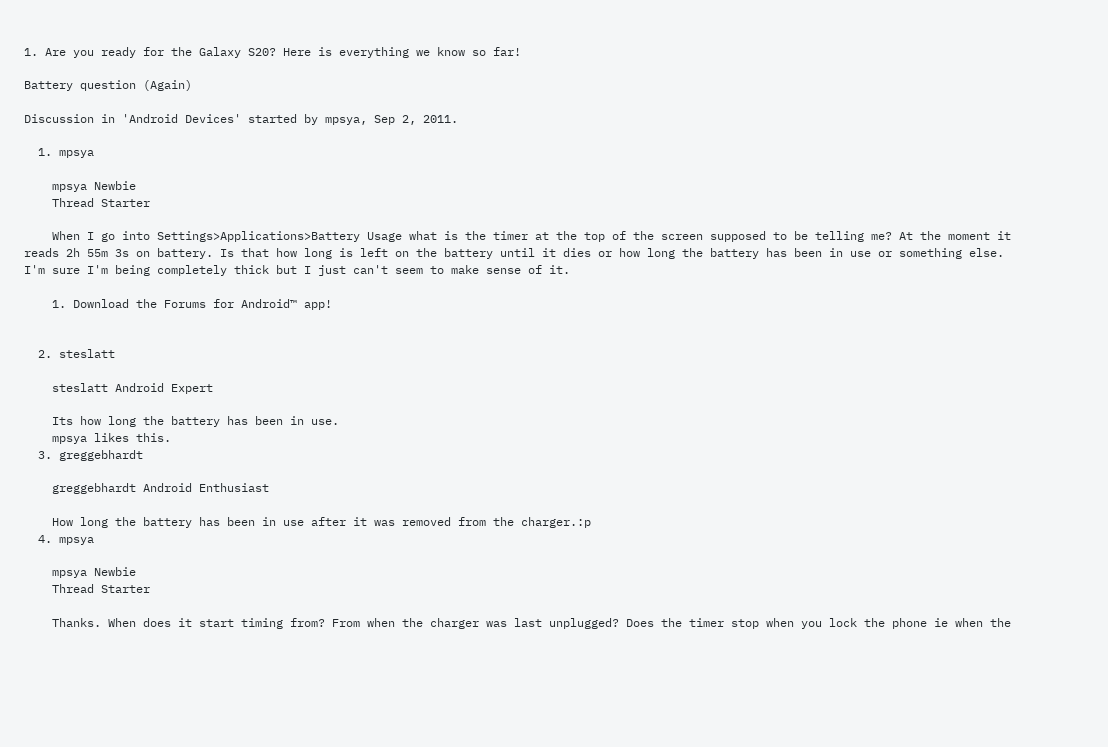1. Are you ready for the Galaxy S20? Here is everything we know so far!

Battery question (Again)

Discussion in 'Android Devices' started by mpsya, Sep 2, 2011.

  1. mpsya

    mpsya Newbie
    Thread Starter

    When I go into Settings>Applications>Battery Usage what is the timer at the top of the screen supposed to be telling me? At the moment it reads 2h 55m 3s on battery. Is that how long is left on the battery until it dies or how long the battery has been in use or something else. I'm sure I'm being completely thick but I just can't seem to make sense of it.

    1. Download the Forums for Android™ app!


  2. steslatt

    steslatt Android Expert

    Its how long the battery has been in use.
    mpsya likes this.
  3. greggebhardt

    greggebhardt Android Enthusiast

    How long the battery has been in use after it was removed from the charger.:p
  4. mpsya

    mpsya Newbie
    Thread Starter

    Thanks. When does it start timing from? From when the charger was last unplugged? Does the timer stop when you lock the phone ie when the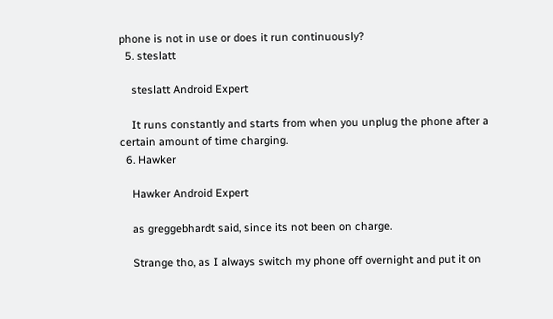phone is not in use or does it run continuously?
  5. steslatt

    steslatt Android Expert

    It runs constantly and starts from when you unplug the phone after a certain amount of time charging.
  6. Hawker

    Hawker Android Expert

    as greggebhardt said, since its not been on charge.

    Strange tho, as I always switch my phone off overnight and put it on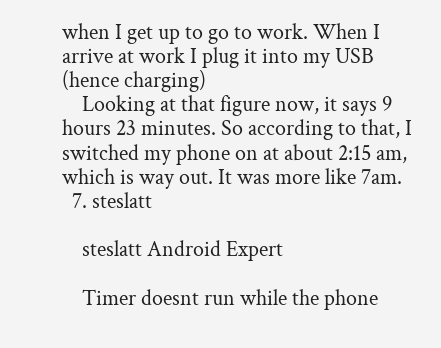when I get up to go to work. When I arrive at work I plug it into my USB (hence charging)
    Looking at that figure now, it says 9 hours 23 minutes. So according to that, I switched my phone on at about 2:15 am, which is way out. It was more like 7am.
  7. steslatt

    steslatt Android Expert

    Timer doesnt run while the phone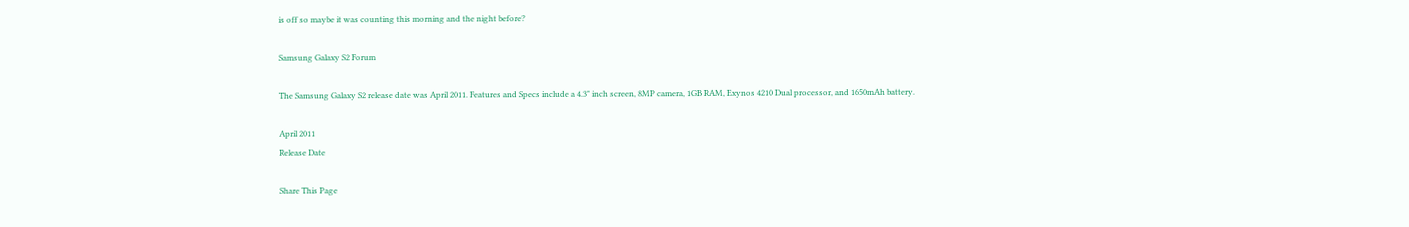is off so maybe it was counting this morning and the night before?

Samsung Galaxy S2 Forum

The Samsung Galaxy S2 release date was April 2011. Features and Specs include a 4.3" inch screen, 8MP camera, 1GB RAM, Exynos 4210 Dual processor, and 1650mAh battery.

April 2011
Release Date

Share This Page